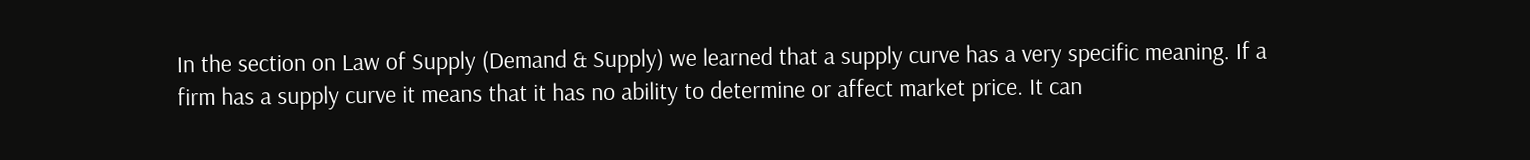In the section on Law of Supply (Demand & Supply) we learned that a supply curve has a very specific meaning. If a firm has a supply curve it means that it has no ability to determine or affect market price. It can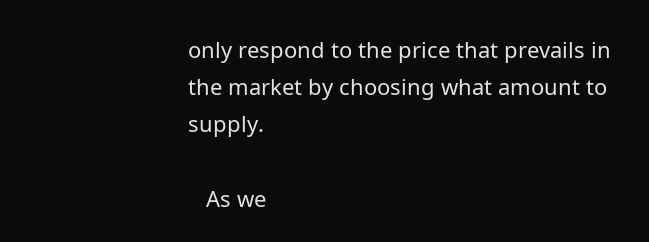only respond to the price that prevails in the market by choosing what amount to supply.

   As we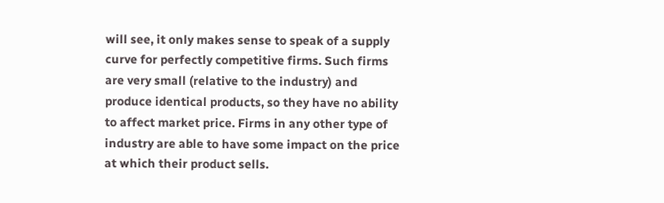will see, it only makes sense to speak of a supply curve for perfectly competitive firms. Such firms are very small (relative to the industry) and produce identical products, so they have no ability to affect market price. Firms in any other type of industry are able to have some impact on the price at which their product sells.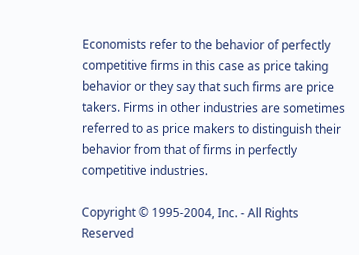Economists refer to the behavior of perfectly competitive firms in this case as price taking behavior or they say that such firms are price takers. Firms in other industries are sometimes referred to as price makers to distinguish their behavior from that of firms in perfectly competitive industries.

Copyright © 1995-2004, Inc. - All Rights Reserved